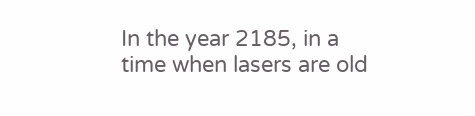In the year 2185, in a time when lasers are old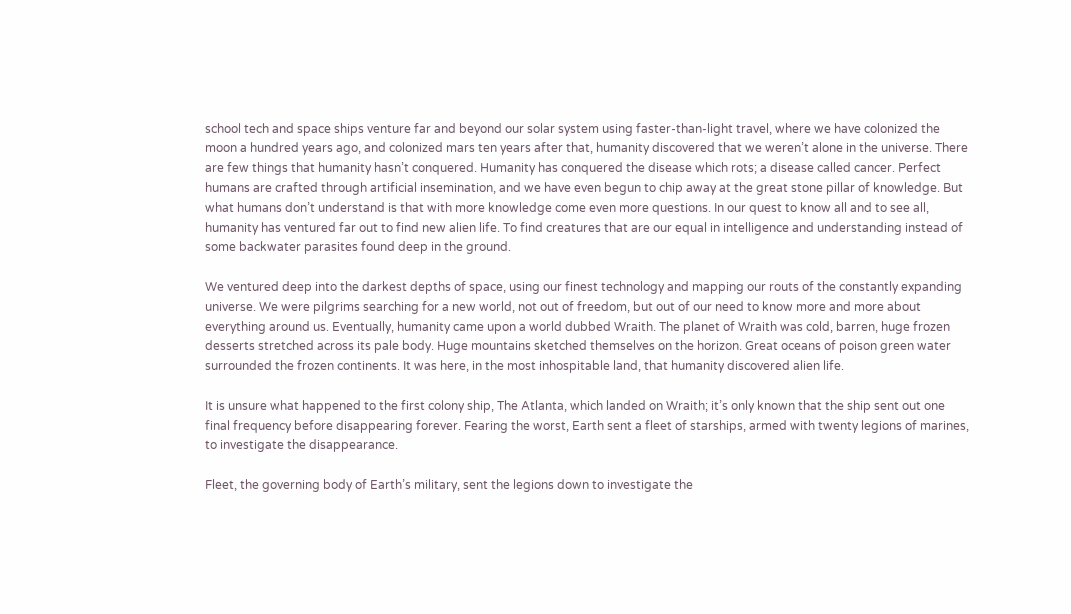school tech and space ships venture far and beyond our solar system using faster-than-light travel, where we have colonized the moon a hundred years ago, and colonized mars ten years after that, humanity discovered that we weren’t alone in the universe. There are few things that humanity hasn’t conquered. Humanity has conquered the disease which rots; a disease called cancer. Perfect humans are crafted through artificial insemination, and we have even begun to chip away at the great stone pillar of knowledge. But what humans don’t understand is that with more knowledge come even more questions. In our quest to know all and to see all, humanity has ventured far out to find new alien life. To find creatures that are our equal in intelligence and understanding instead of some backwater parasites found deep in the ground.

We ventured deep into the darkest depths of space, using our finest technology and mapping our routs of the constantly expanding universe. We were pilgrims searching for a new world, not out of freedom, but out of our need to know more and more about everything around us. Eventually, humanity came upon a world dubbed Wraith. The planet of Wraith was cold, barren, huge frozen desserts stretched across its pale body. Huge mountains sketched themselves on the horizon. Great oceans of poison green water surrounded the frozen continents. It was here, in the most inhospitable land, that humanity discovered alien life.

It is unsure what happened to the first colony ship, The Atlanta, which landed on Wraith; it’s only known that the ship sent out one final frequency before disappearing forever. Fearing the worst, Earth sent a fleet of starships, armed with twenty legions of marines, to investigate the disappearance.

Fleet, the governing body of Earth’s military, sent the legions down to investigate the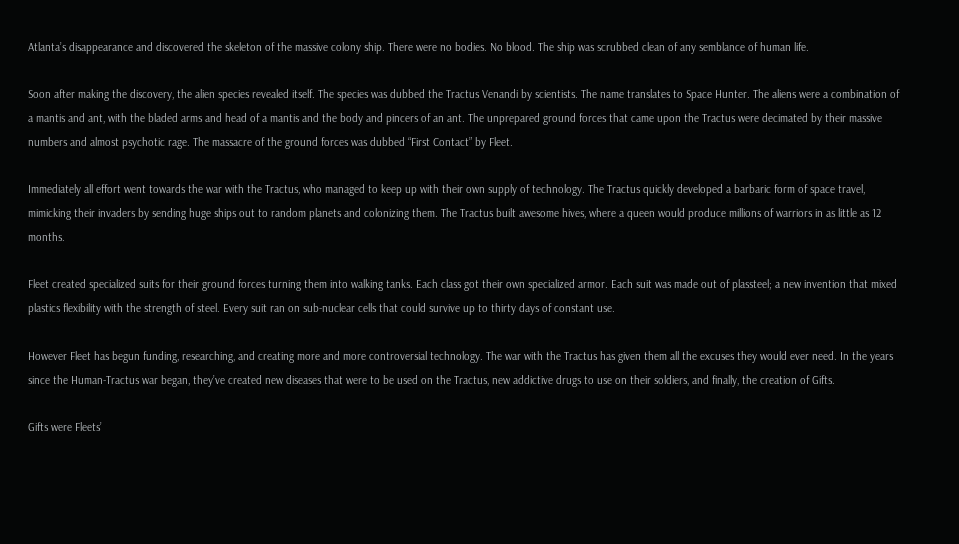Atlanta’s disappearance and discovered the skeleton of the massive colony ship. There were no bodies. No blood. The ship was scrubbed clean of any semblance of human life.

Soon after making the discovery, the alien species revealed itself. The species was dubbed the Tractus Venandi by scientists. The name translates to Space Hunter. The aliens were a combination of a mantis and ant, with the bladed arms and head of a mantis and the body and pincers of an ant. The unprepared ground forces that came upon the Tractus were decimated by their massive numbers and almost psychotic rage. The massacre of the ground forces was dubbed “First Contact” by Fleet.

Immediately all effort went towards the war with the Tractus, who managed to keep up with their own supply of technology. The Tractus quickly developed a barbaric form of space travel, mimicking their invaders by sending huge ships out to random planets and colonizing them. The Tractus built awesome hives, where a queen would produce millions of warriors in as little as 12 months.

Fleet created specialized suits for their ground forces turning them into walking tanks. Each class got their own specialized armor. Each suit was made out of plassteel; a new invention that mixed plastics flexibility with the strength of steel. Every suit ran on sub-nuclear cells that could survive up to thirty days of constant use.

However Fleet has begun funding, researching, and creating more and more controversial technology. The war with the Tractus has given them all the excuses they would ever need. In the years since the Human-Tractus war began, they’ve created new diseases that were to be used on the Tractus, new addictive drugs to use on their soldiers, and finally, the creation of Gifts.

Gifts were Fleets’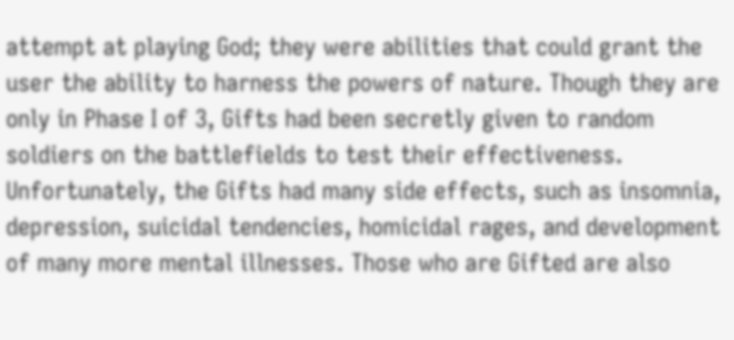attempt at playing God; they were abilities that could grant the user the ability to harness the powers of nature. Though they are only in Phase I of 3, Gifts had been secretly given to random soldiers on the battlefields to test their effectiveness. Unfortunately, the Gifts had many side effects, such as insomnia, depression, suicidal tendencies, homicidal rages, and development of many more mental illnesses. Those who are Gifted are also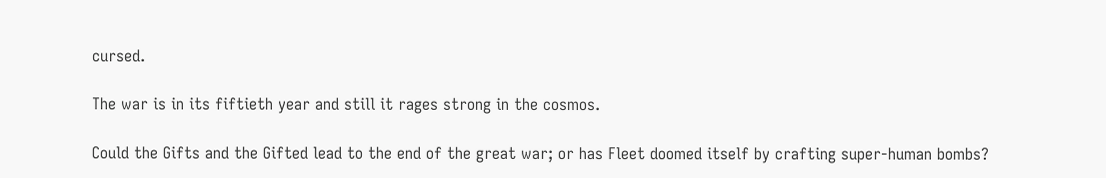cursed.

The war is in its fiftieth year and still it rages strong in the cosmos.

Could the Gifts and the Gifted lead to the end of the great war; or has Fleet doomed itself by crafting super-human bombs?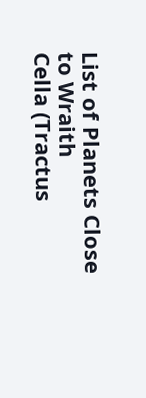List of Planets Close to Wraith
Cella (Tractus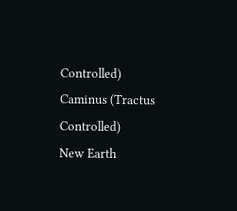Controlled)
Caminus (Tractus Controlled)
New Earth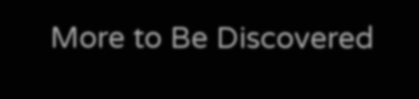More to Be Discovered